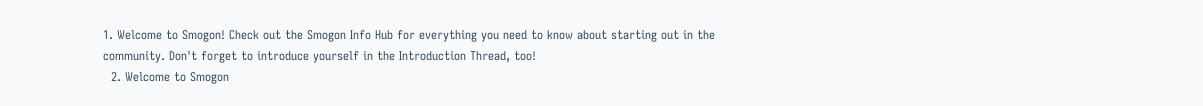1. Welcome to Smogon! Check out the Smogon Info Hub for everything you need to know about starting out in the community. Don't forget to introduce yourself in the Introduction Thread, too!
  2. Welcome to Smogon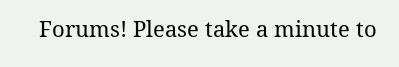Forums! Please take a minute to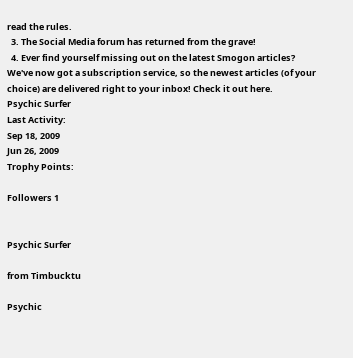read the rules.
  3. The Social Media forum has returned from the grave!
  4. Ever find yourself missing out on the latest Smogon articles? We've now got a subscription service, so the newest articles (of your choice) are delivered right to your inbox! Check it out here.
Psychic Surfer
Last Activity:
Sep 18, 2009
Jun 26, 2009
Trophy Points:

Followers 1


Psychic Surfer

from Timbucktu

Psychic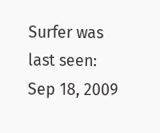Surfer was last seen:
Sep 18, 2009